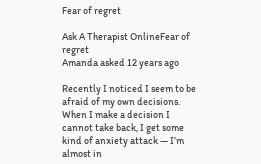Fear of regret

Ask A Therapist OnlineFear of regret
Amanda asked 12 years ago

Recently I noticed I seem to be afraid of my own decisions. When I make a decision I cannot take back, I get some kind of anxiety attack — I’m almost in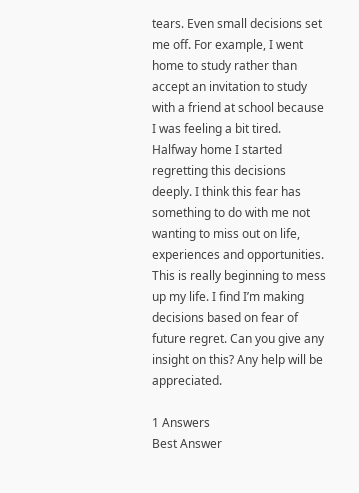tears. Even small decisions set me off. For example, I went home to study rather than accept an invitation to study with a friend at school because I was feeling a bit tired. Halfway home I started regretting this decisions deeply. I think this fear has something to do with me not wanting to miss out on life, experiences and opportunities. This is really beginning to mess up my life. I find I’m making decisions based on fear of future regret. Can you give any insight on this? Any help will be appreciated.

1 Answers
Best Answer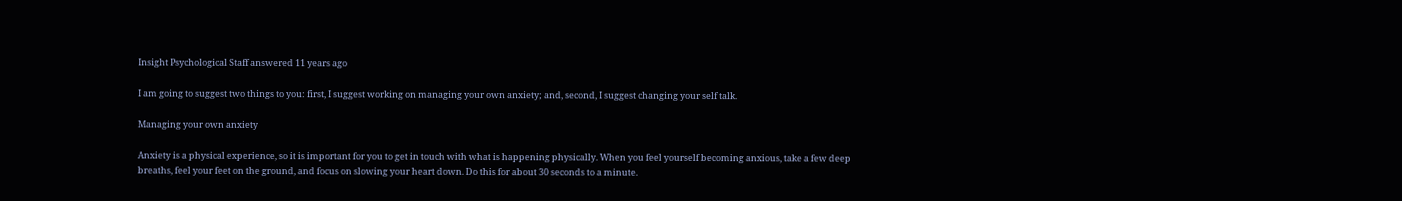Insight Psychological Staff answered 11 years ago

I am going to suggest two things to you: first, I suggest working on managing your own anxiety; and, second, I suggest changing your self talk.

Managing your own anxiety

Anxiety is a physical experience, so it is important for you to get in touch with what is happening physically. When you feel yourself becoming anxious, take a few deep breaths, feel your feet on the ground, and focus on slowing your heart down. Do this for about 30 seconds to a minute.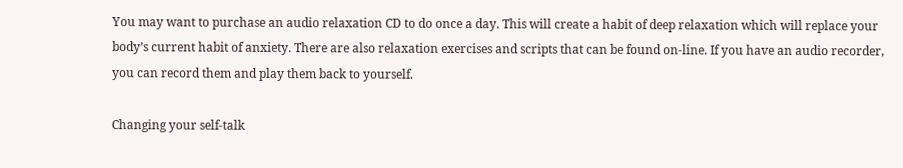You may want to purchase an audio relaxation CD to do once a day. This will create a habit of deep relaxation which will replace your body’s current habit of anxiety. There are also relaxation exercises and scripts that can be found on-line. If you have an audio recorder, you can record them and play them back to yourself.

Changing your self-talk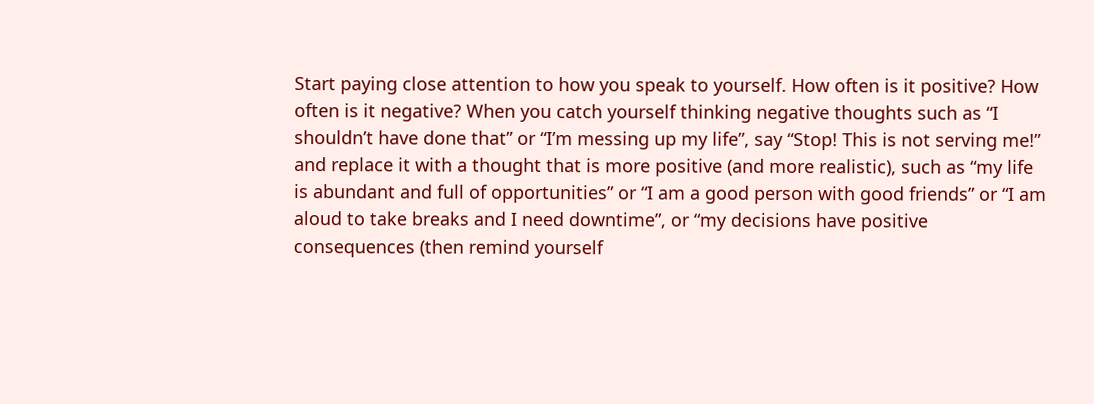Start paying close attention to how you speak to yourself. How often is it positive? How often is it negative? When you catch yourself thinking negative thoughts such as “I shouldn’t have done that” or “I’m messing up my life”, say “Stop! This is not serving me!” and replace it with a thought that is more positive (and more realistic), such as “my life is abundant and full of opportunities” or “I am a good person with good friends” or “I am aloud to take breaks and I need downtime”, or “my decisions have positive consequences (then remind yourself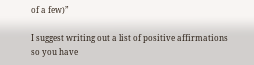of a few)”

I suggest writing out a list of positive affirmations so you have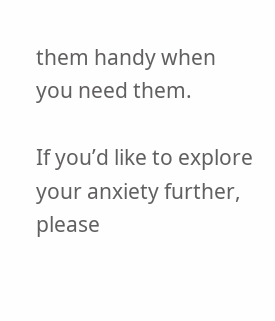them handy when you need them.

If you’d like to explore your anxiety further, please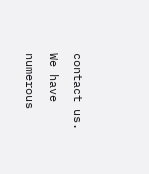contact us. We have numerous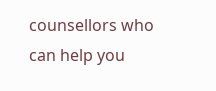counsellors who can help you